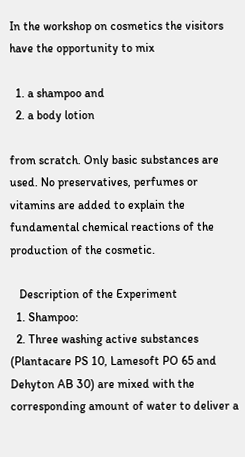In the workshop on cosmetics the visitors have the opportunity to mix

  1. a shampoo and
  2. a body lotion

from scratch. Only basic substances are used. No preservatives, perfumes or vitamins are added to explain the fundamental chemical reactions of the production of the cosmetic.

   Description of the Experiment
  1. Shampoo:
  2. Three washing active substances (Plantacare PS 10, Lamesoft PO 65 and Dehyton AB 30) are mixed with the corresponding amount of water to deliver a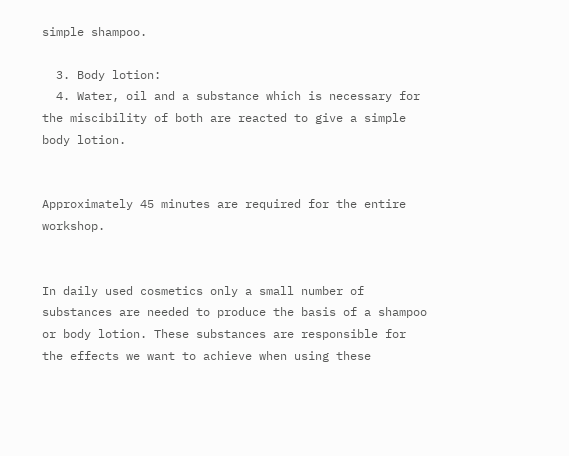simple shampoo.

  3. Body lotion:
  4. Water, oil and a substance which is necessary for the miscibility of both are reacted to give a simple body lotion.


Approximately 45 minutes are required for the entire workshop.


In daily used cosmetics only a small number of substances are needed to produce the basis of a shampoo or body lotion. These substances are responsible for the effects we want to achieve when using these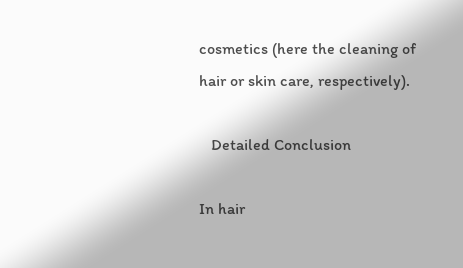cosmetics (here the cleaning of hair or skin care, respectively).

   Detailed Conclusion

In hair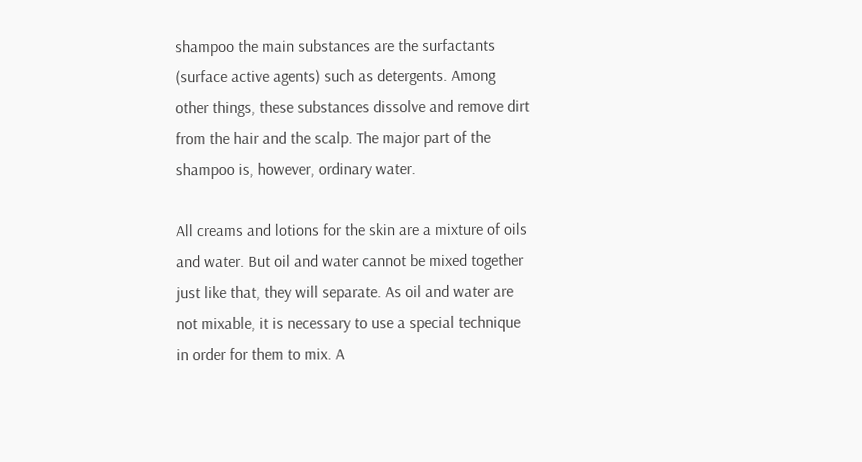shampoo the main substances are the surfactants (surface active agents) such as detergents. Among other things, these substances dissolve and remove dirt from the hair and the scalp. The major part of the shampoo is, however, ordinary water.

All creams and lotions for the skin are a mixture of oils and water. But oil and water cannot be mixed together just like that, they will separate. As oil and water are not mixable, it is necessary to use a special technique in order for them to mix. A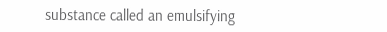substance called an emulsifying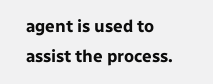agent is used to assist the process.